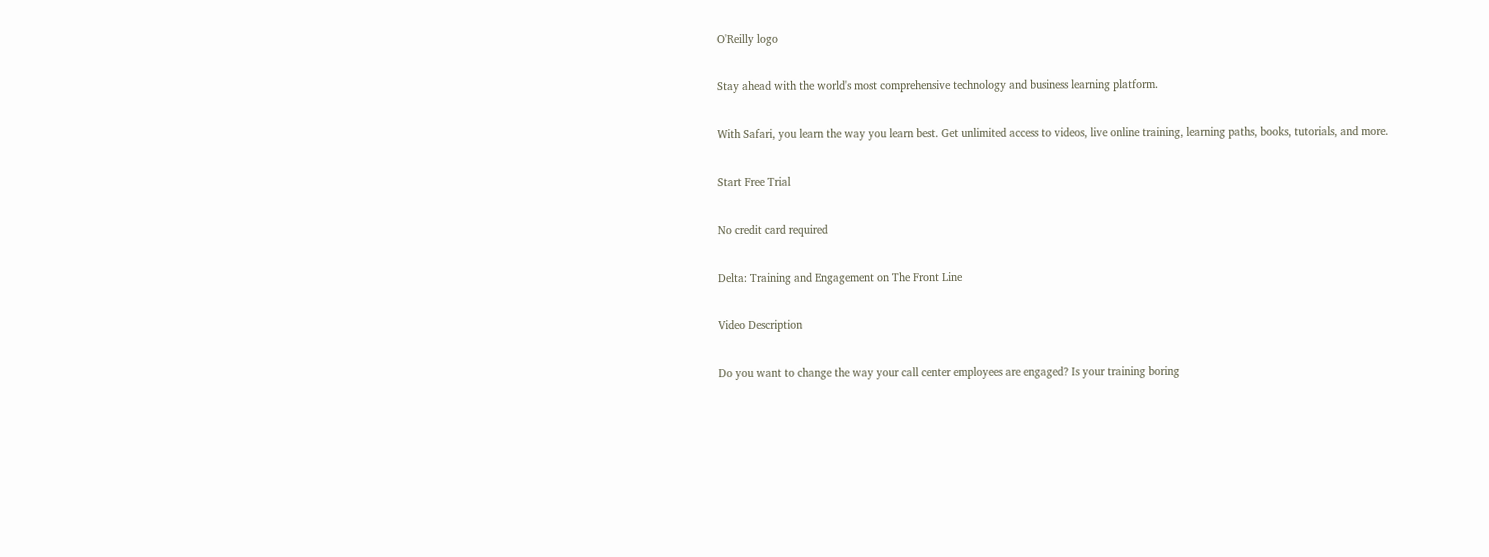O'Reilly logo

Stay ahead with the world's most comprehensive technology and business learning platform.

With Safari, you learn the way you learn best. Get unlimited access to videos, live online training, learning paths, books, tutorials, and more.

Start Free Trial

No credit card required

Delta: Training and Engagement on The Front Line

Video Description

Do you want to change the way your call center employees are engaged? Is your training boring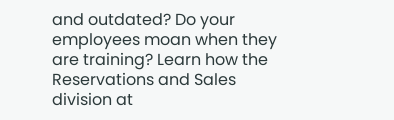and outdated? Do your employees moan when they are training? Learn how the Reservations and Sales division at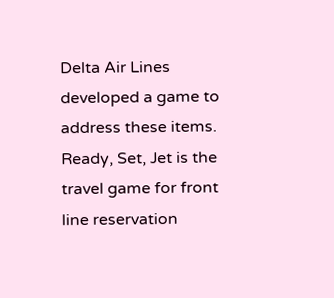Delta Air Lines developed a game to address these items. Ready, Set, Jet is the travel game for front line reservation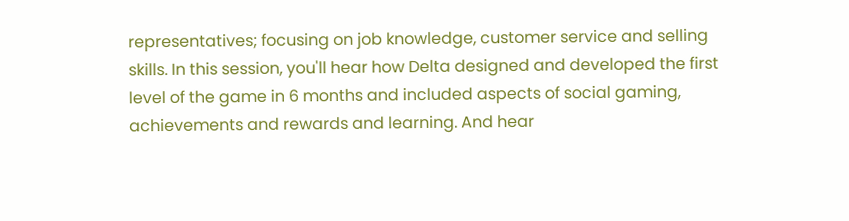representatives; focusing on job knowledge, customer service and selling skills. In this session, you'll hear how Delta designed and developed the first level of the game in 6 months and included aspects of social gaming, achievements and rewards and learning. And hear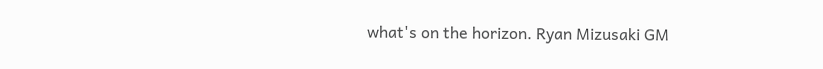what's on the horizon. Ryan Mizusaki GM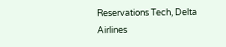Reservations Tech, Delta Airlines